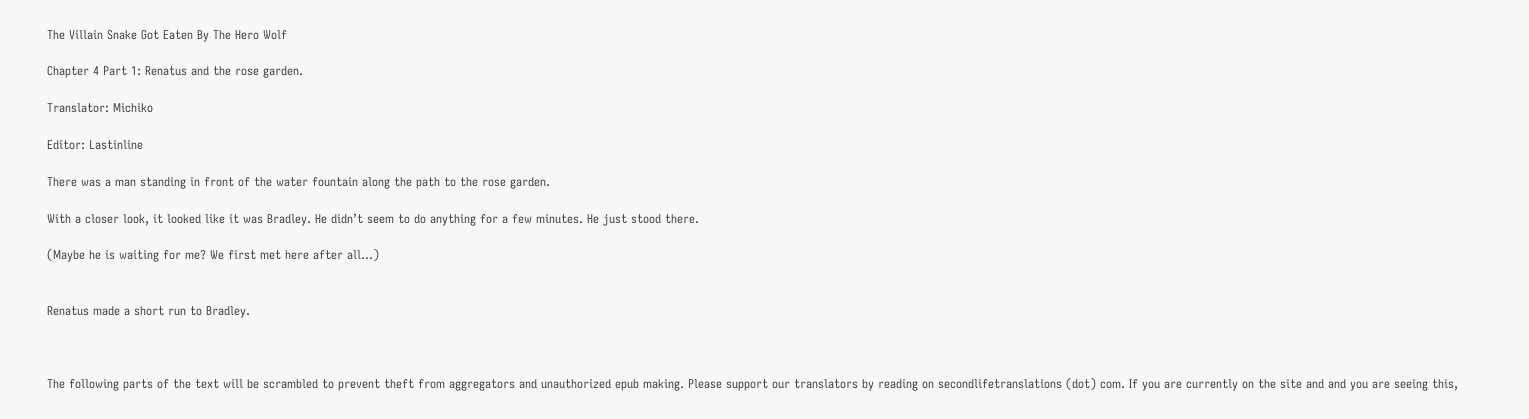The Villain Snake Got Eaten By The Hero Wolf

Chapter 4 Part 1: Renatus and the rose garden.

Translator: Michiko

Editor: Lastinline

There was a man standing in front of the water fountain along the path to the rose garden.

With a closer look, it looked like it was Bradley. He didn’t seem to do anything for a few minutes. He just stood there.

(Maybe he is waiting for me? We first met here after all…)


Renatus made a short run to Bradley.



The following parts of the text will be scrambled to prevent theft from aggregators and unauthorized epub making. Please support our translators by reading on secondlifetranslations (dot) com. If you are currently on the site and and you are seeing this,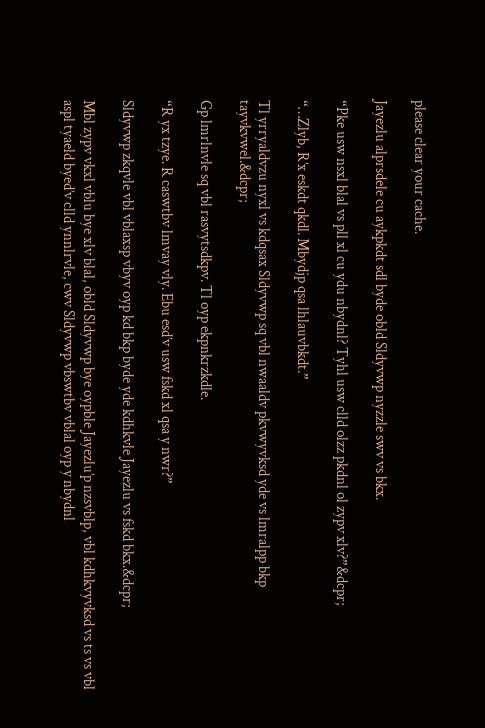please clear your cache.

Jayezlu alprsdele cu aykpkdt sdl byde obld Sldyvwp nyzzle swv vs bkx.

“Pke usw nsxl blal vs pll xl cu ydu nbydnl? Tyhl usw clld olzz pkdnl ol zypv xlv?”&dcpr;

“…Zlyb, R’x eskdt qkdl. Mbydjp qsa lhlauvbkdt.”

Tl yrryaldvzu nyxl vs kdqsax Sldyvwp sq vbl nwaaldv pkvwyvksd yde vs lmralpp bkp tayvkvwel.&dcpr;

Gp lmrlnvle sq vbl rasvytsdkpv. Tl oyp ekpnkrzkdle.

“R yx tzye. R caswtbv lmvay vly. Ebu esd’v usw fskd xl qsa y nwr?”

Sldyvwp zkqvle vbl vblaxsp vbyv oyp kd bkp byde yde kdhkvle Jayezlu vs fskd bkx.&dcpr;

Mbl zypv vkxl vblu bye xlv blal, obld Sldyvwp bye oypble Jayezlu’p nzsvblp, vbl kdhkvyvksd vs ts vs vbl aspl tyaeld byed’v clld ynnlrvle, cwv Sldyvwp vbswtbv vblal oyp y nbydnl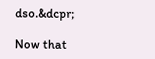dso.&dcpr;

Now that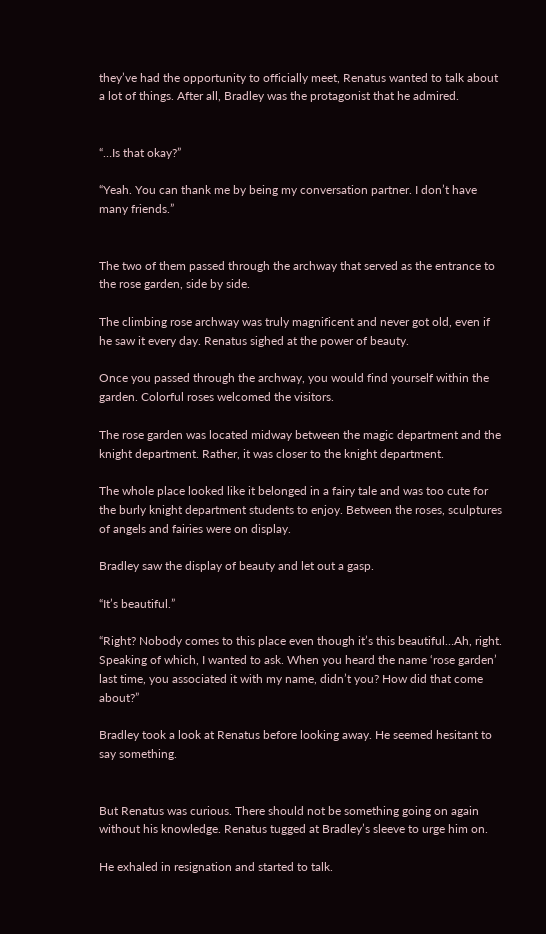they’ve had the opportunity to officially meet, Renatus wanted to talk about a lot of things. After all, Bradley was the protagonist that he admired.


“…Is that okay?”

“Yeah. You can thank me by being my conversation partner. I don’t have many friends.”


The two of them passed through the archway that served as the entrance to the rose garden, side by side.

The climbing rose archway was truly magnificent and never got old, even if he saw it every day. Renatus sighed at the power of beauty.

Once you passed through the archway, you would find yourself within the garden. Colorful roses welcomed the visitors.

The rose garden was located midway between the magic department and the knight department. Rather, it was closer to the knight department.

The whole place looked like it belonged in a fairy tale and was too cute for the burly knight department students to enjoy. Between the roses, sculptures of angels and fairies were on display.

Bradley saw the display of beauty and let out a gasp.

“It’s beautiful.”

“Right? Nobody comes to this place even though it’s this beautiful…Ah, right. Speaking of which, I wanted to ask. When you heard the name ‘rose garden’ last time, you associated it with my name, didn’t you? How did that come about?”

Bradley took a look at Renatus before looking away. He seemed hesitant to say something.


But Renatus was curious. There should not be something going on again without his knowledge. Renatus tugged at Bradley’s sleeve to urge him on.

He exhaled in resignation and started to talk.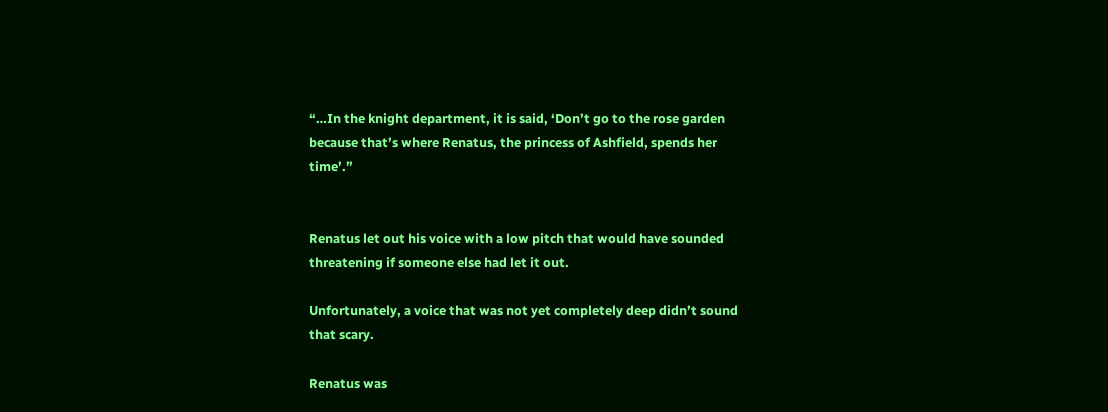“…In the knight department, it is said, ‘Don’t go to the rose garden because that’s where Renatus, the princess of Ashfield, spends her time’.”


Renatus let out his voice with a low pitch that would have sounded threatening if someone else had let it out.

Unfortunately, a voice that was not yet completely deep didn’t sound that scary.

Renatus was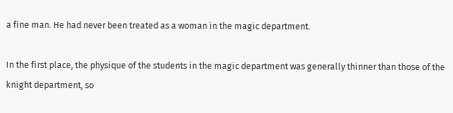a fine man. He had never been treated as a woman in the magic department.

In the first place, the physique of the students in the magic department was generally thinner than those of the knight department, so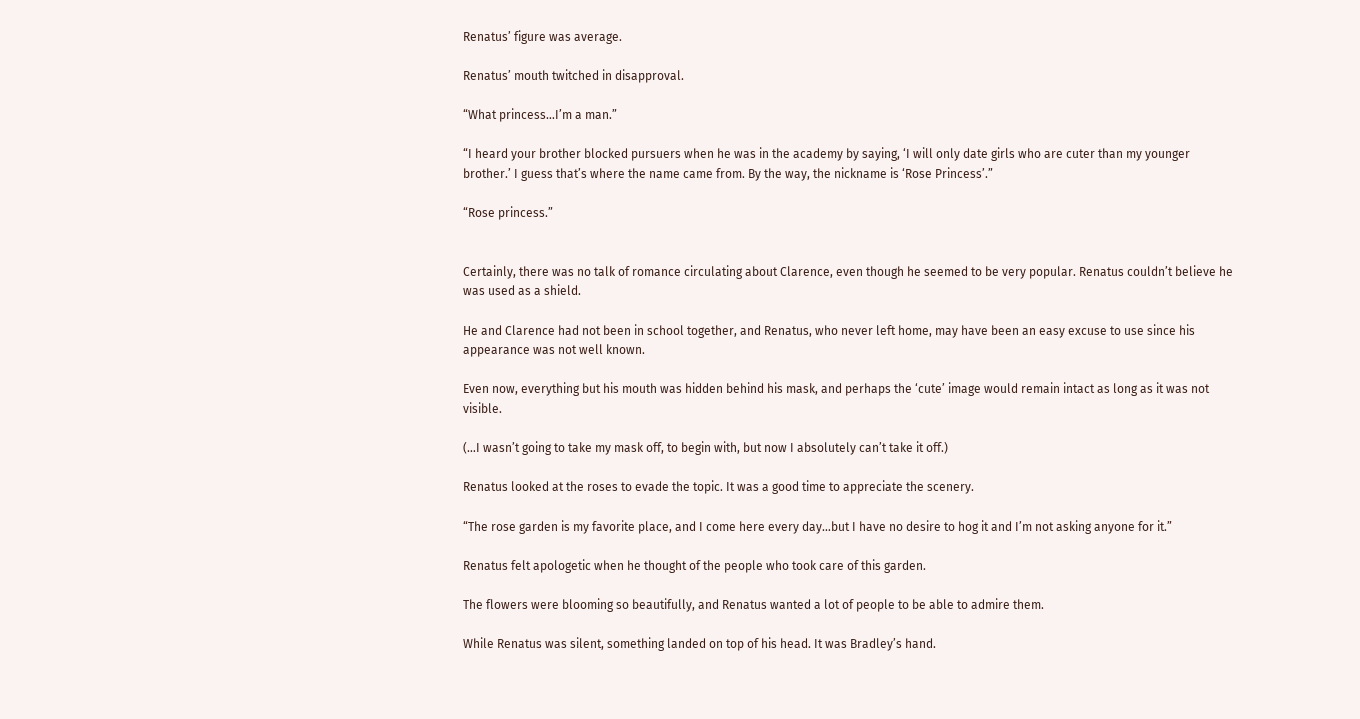Renatus’ figure was average.

Renatus’ mouth twitched in disapproval.

“What princess…I’m a man.”

“I heard your brother blocked pursuers when he was in the academy by saying, ‘I will only date girls who are cuter than my younger brother.’ I guess that’s where the name came from. By the way, the nickname is ‘Rose Princess’.”

“Rose princess.”


Certainly, there was no talk of romance circulating about Clarence, even though he seemed to be very popular. Renatus couldn’t believe he was used as a shield.

He and Clarence had not been in school together, and Renatus, who never left home, may have been an easy excuse to use since his appearance was not well known.

Even now, everything but his mouth was hidden behind his mask, and perhaps the ‘cute’ image would remain intact as long as it was not visible.

(…I wasn’t going to take my mask off, to begin with, but now I absolutely can’t take it off.)

Renatus looked at the roses to evade the topic. It was a good time to appreciate the scenery.

“The rose garden is my favorite place, and I come here every day…but I have no desire to hog it and I’m not asking anyone for it.”

Renatus felt apologetic when he thought of the people who took care of this garden.

The flowers were blooming so beautifully, and Renatus wanted a lot of people to be able to admire them.

While Renatus was silent, something landed on top of his head. It was Bradley’s hand.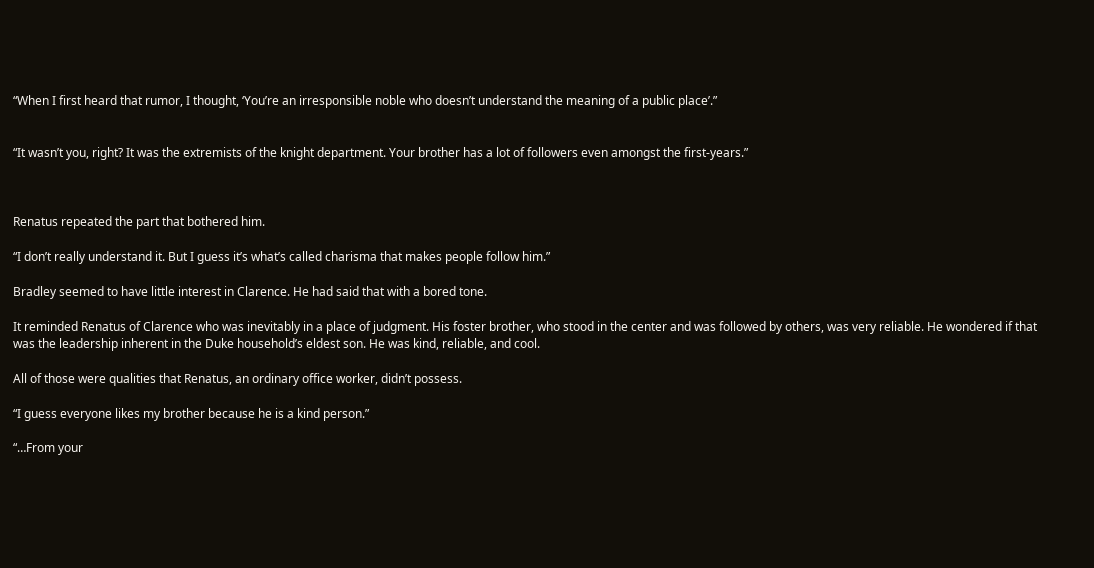“When I first heard that rumor, I thought, ‘You’re an irresponsible noble who doesn’t understand the meaning of a public place’.”


“It wasn’t you, right? It was the extremists of the knight department. Your brother has a lot of followers even amongst the first-years.”



Renatus repeated the part that bothered him.

“I don’t really understand it. But I guess it’s what’s called charisma that makes people follow him.”

Bradley seemed to have little interest in Clarence. He had said that with a bored tone.

It reminded Renatus of Clarence who was inevitably in a place of judgment. His foster brother, who stood in the center and was followed by others, was very reliable. He wondered if that was the leadership inherent in the Duke household’s eldest son. He was kind, reliable, and cool.

All of those were qualities that Renatus, an ordinary office worker, didn’t possess.

“I guess everyone likes my brother because he is a kind person.”

“…From your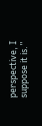perspective, I suppose it is.”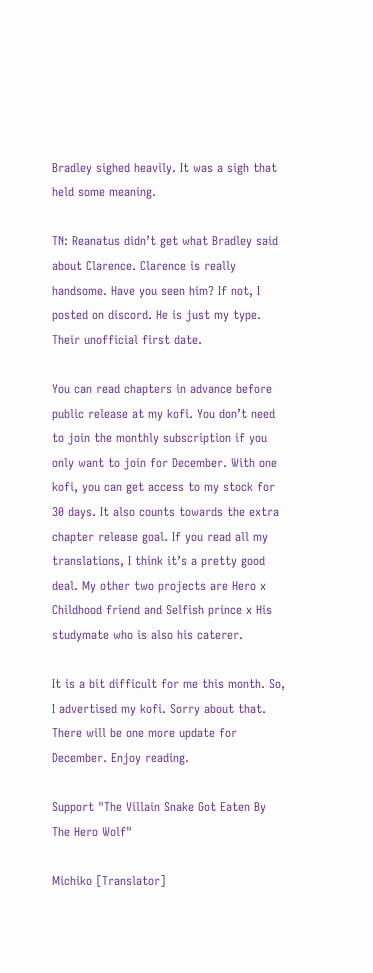Bradley sighed heavily. It was a sigh that held some meaning.

TN: Reanatus didn’t get what Bradley said about Clarence. Clarence is really handsome. Have you seen him? If not, I posted on discord. He is just my type. Their unofficial first date.

You can read chapters in advance before public release at my kofi. You don’t need to join the monthly subscription if you only want to join for December. With one kofi, you can get access to my stock for 30 days. It also counts towards the extra chapter release goal. If you read all my translations, I think it’s a pretty good deal. My other two projects are Hero x Childhood friend and Selfish prince x His studymate who is also his caterer.

It is a bit difficult for me this month. So, I advertised my kofi. Sorry about that. There will be one more update for December. Enjoy reading.

Support "The Villain Snake Got Eaten By The Hero Wolf"

Michiko [Translator]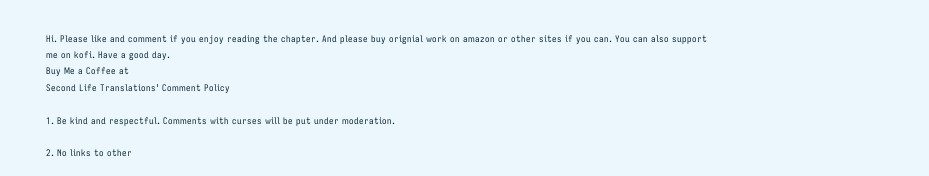Hi. Please like and comment if you enjoy reading the chapter. And please buy orignial work on amazon or other sites if you can. You can also support me on kofi. Have a good day.
Buy Me a Coffee at
Second Life Translations' Comment Policy

1. Be kind and respectful. Comments with curses will be put under moderation.

2. No links to other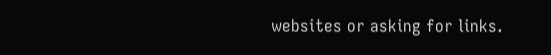websites or asking for links.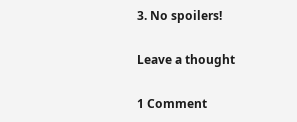3. No spoilers!

Leave a thought

1 Comment